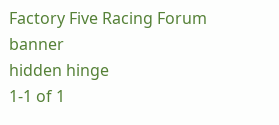Factory Five Racing Forum banner
hidden hinge
1-1 of 1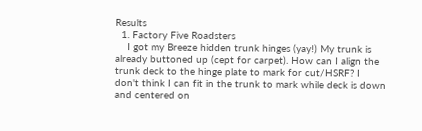Results
  1. Factory Five Roadsters
    I got my Breeze hidden trunk hinges (yay!) My trunk is already buttoned up (cept for carpet). How can I align the trunk deck to the hinge plate to mark for cut/HSRF? I don't think I can fit in the trunk to mark while deck is down and centered on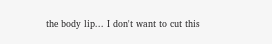the body lip... I don't want to cut this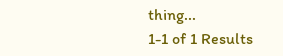thing...
1-1 of 1 Results